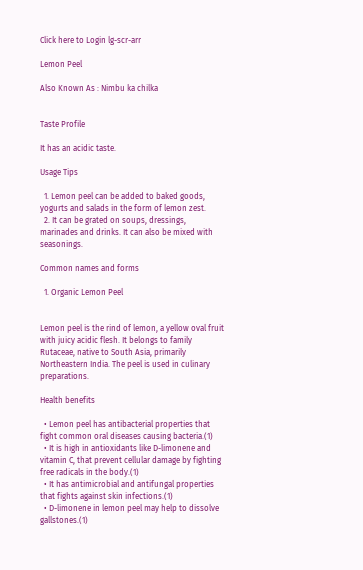Click here to Login lg-scr-arr

Lemon Peel

Also Known As : Nimbu ka chilka


Taste Profile

It has an acidic taste.

Usage Tips

  1. Lemon peel can be added to baked goods, yogurts and salads in the form of lemon zest.
  2. It can be grated on soups, dressings, marinades and drinks. It can also be mixed with seasonings.

Common names and forms

  1. Organic Lemon Peel


Lemon peel is the rind of lemon, a yellow oval fruit with juicy acidic flesh. It belongs to family Rutaceae, native to South Asia, primarily Northeastern India. The peel is used in culinary preparations.

Health benefits

  • Lemon peel has antibacterial properties that fight common oral diseases causing bacteria.(1)
  • It is high in antioxidants like D-limonene and vitamin C, that prevent cellular damage by fighting free radicals in the body.(1)
  • It has antimicrobial and antifungal properties that fights against skin infections.(1)
  • D-limonene in lemon peel may help to dissolve gallstones.(1)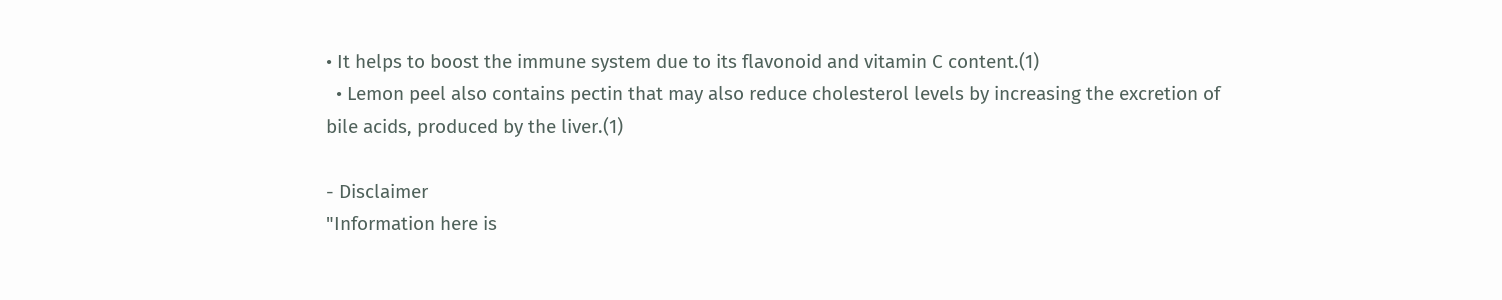• It helps to boost the immune system due to its flavonoid and vitamin C content.(1)
  • Lemon peel also contains pectin that may also reduce cholesterol levels by increasing the excretion of bile acids, produced by the liver.(1)

- Disclaimer
"Information here is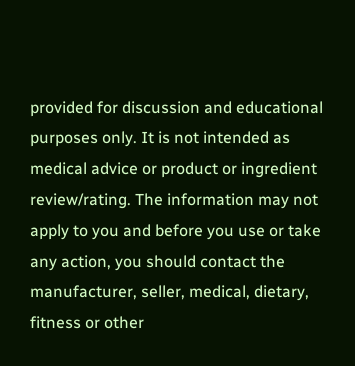provided for discussion and educational purposes only. It is not intended as medical advice or product or ingredient review/rating. The information may not apply to you and before you use or take any action, you should contact the manufacturer, seller, medical, dietary, fitness or other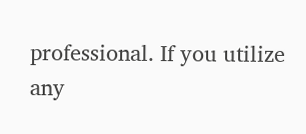professional. If you utilize any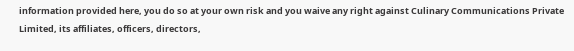information provided here, you do so at your own risk and you waive any right against Culinary Communications Private Limited, its affiliates, officers, directors,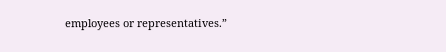employees or representatives.”